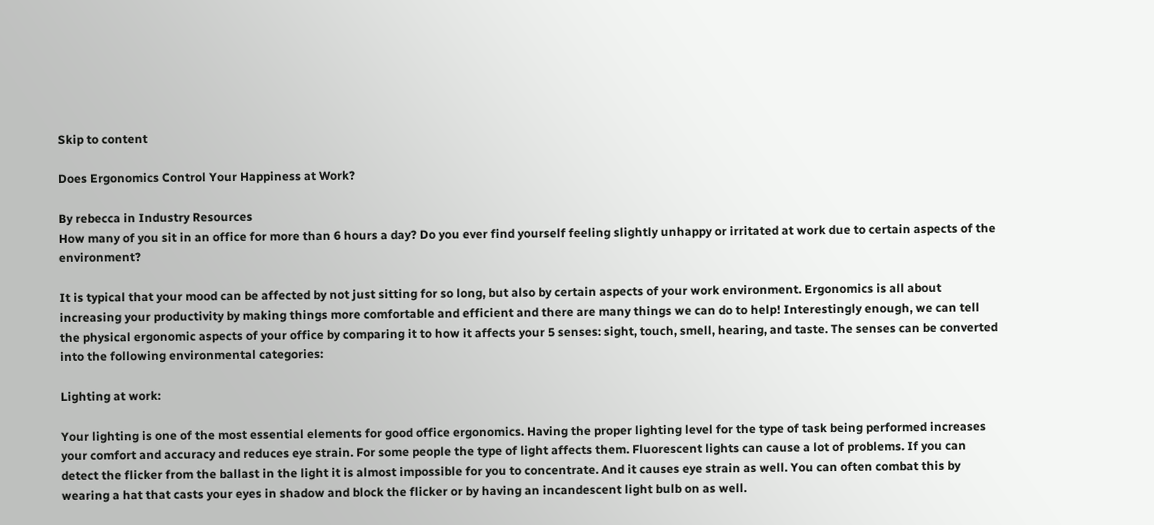Skip to content

Does Ergonomics Control Your Happiness at Work?

By rebecca in Industry Resources
How many of you sit in an office for more than 6 hours a day? Do you ever find yourself feeling slightly unhappy or irritated at work due to certain aspects of the environment?

It is typical that your mood can be affected by not just sitting for so long, but also by certain aspects of your work environment. Ergonomics is all about increasing your productivity by making things more comfortable and efficient and there are many things we can do to help! Interestingly enough, we can tell the physical ergonomic aspects of your office by comparing it to how it affects your 5 senses: sight, touch, smell, hearing, and taste. The senses can be converted into the following environmental categories:

Lighting at work:

Your lighting is one of the most essential elements for good office ergonomics. Having the proper lighting level for the type of task being performed increases your comfort and accuracy and reduces eye strain. For some people the type of light affects them. Fluorescent lights can cause a lot of problems. If you can detect the flicker from the ballast in the light it is almost impossible for you to concentrate. And it causes eye strain as well. You can often combat this by wearing a hat that casts your eyes in shadow and block the flicker or by having an incandescent light bulb on as well.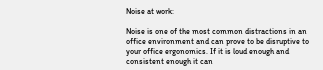Noise at work:

Noise is one of the most common distractions in an office environment and can prove to be disruptive to your office ergonomics. If it is loud enough and consistent enough it can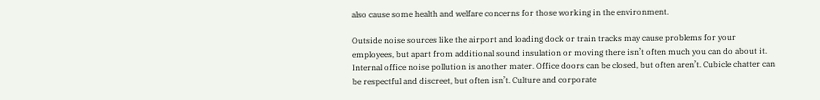also cause some health and welfare concerns for those working in the environment.

Outside noise sources like the airport and loading dock or train tracks may cause problems for your employees, but apart from additional sound insulation or moving there isn’t often much you can do about it. Internal office noise pollution is another mater. Office doors can be closed, but often aren’t. Cubicle chatter can be respectful and discreet, but often isn’t. Culture and corporate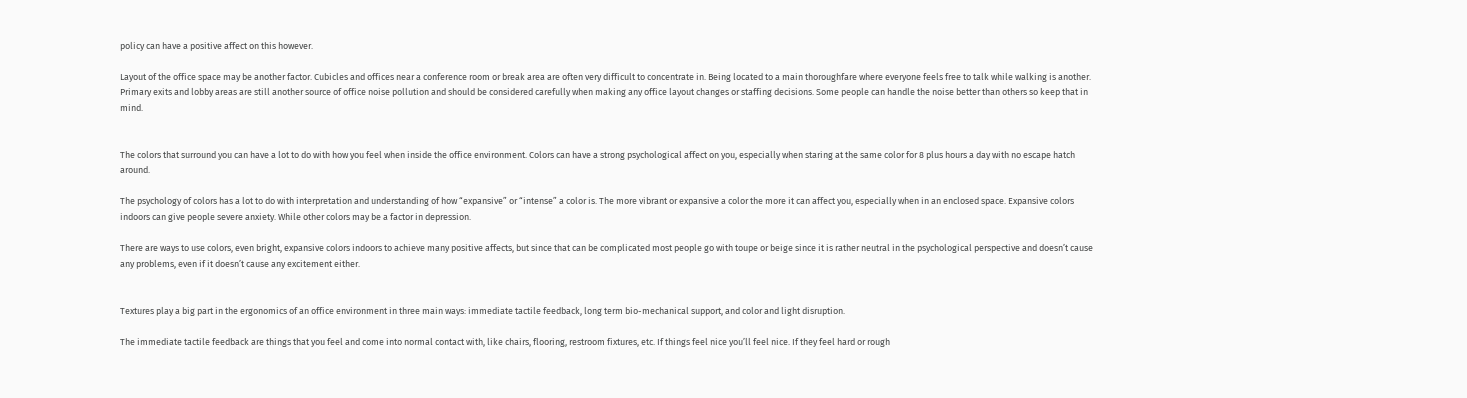policy can have a positive affect on this however.

Layout of the office space may be another factor. Cubicles and offices near a conference room or break area are often very difficult to concentrate in. Being located to a main thoroughfare where everyone feels free to talk while walking is another. Primary exits and lobby areas are still another source of office noise pollution and should be considered carefully when making any office layout changes or staffing decisions. Some people can handle the noise better than others so keep that in mind.


The colors that surround you can have a lot to do with how you feel when inside the office environment. Colors can have a strong psychological affect on you, especially when staring at the same color for 8 plus hours a day with no escape hatch around.

The psychology of colors has a lot to do with interpretation and understanding of how “expansive” or “intense” a color is. The more vibrant or expansive a color the more it can affect you, especially when in an enclosed space. Expansive colors indoors can give people severe anxiety. While other colors may be a factor in depression.

There are ways to use colors, even bright, expansive colors indoors to achieve many positive affects, but since that can be complicated most people go with toupe or beige since it is rather neutral in the psychological perspective and doesn’t cause any problems, even if it doesn’t cause any excitement either.


Textures play a big part in the ergonomics of an office environment in three main ways: immediate tactile feedback, long term bio-mechanical support, and color and light disruption.

The immediate tactile feedback are things that you feel and come into normal contact with, like chairs, flooring, restroom fixtures, etc. If things feel nice you’ll feel nice. If they feel hard or rough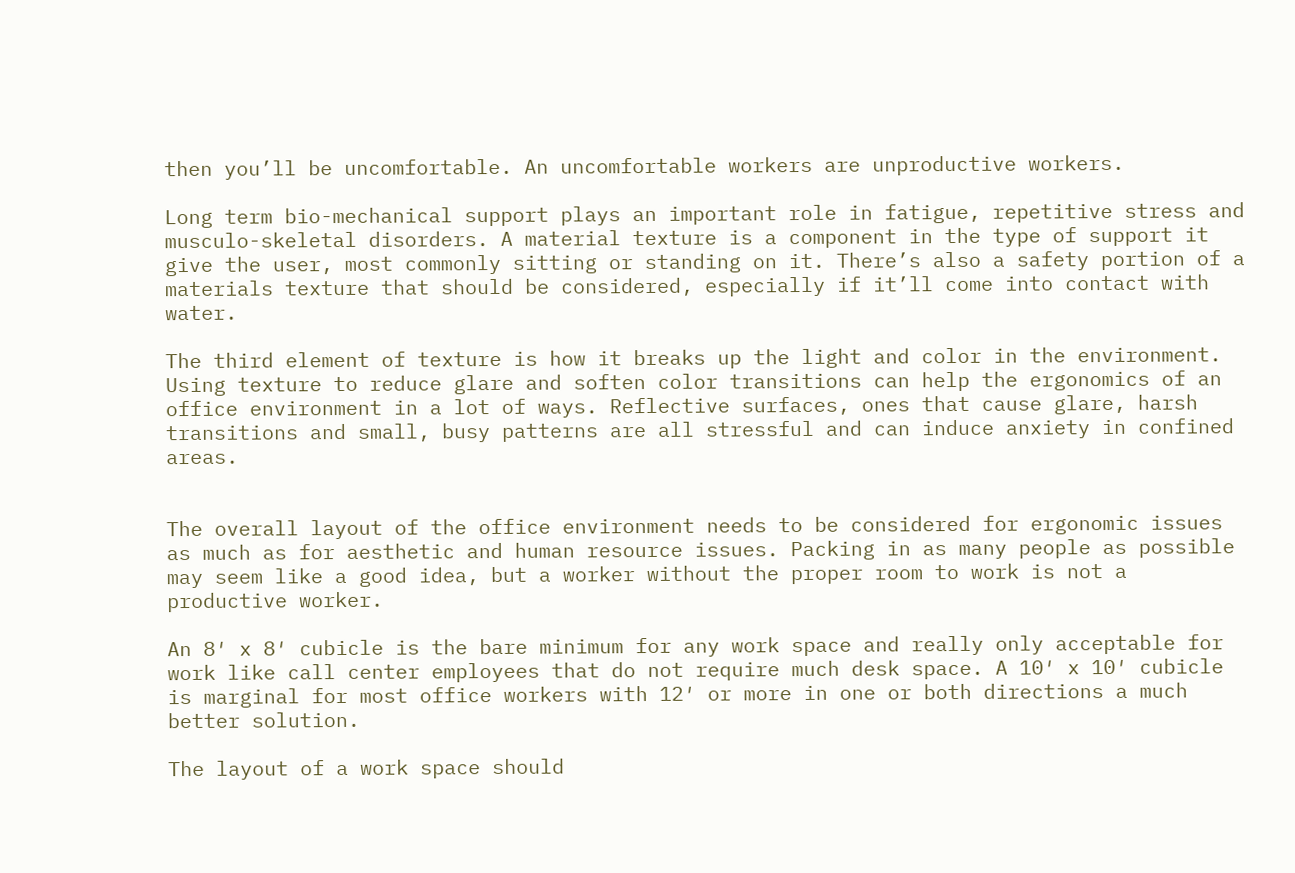then you’ll be uncomfortable. An uncomfortable workers are unproductive workers.

Long term bio-mechanical support plays an important role in fatigue, repetitive stress and musculo-skeletal disorders. A material texture is a component in the type of support it give the user, most commonly sitting or standing on it. There’s also a safety portion of a materials texture that should be considered, especially if it’ll come into contact with water.

The third element of texture is how it breaks up the light and color in the environment. Using texture to reduce glare and soften color transitions can help the ergonomics of an office environment in a lot of ways. Reflective surfaces, ones that cause glare, harsh transitions and small, busy patterns are all stressful and can induce anxiety in confined areas.


The overall layout of the office environment needs to be considered for ergonomic issues as much as for aesthetic and human resource issues. Packing in as many people as possible may seem like a good idea, but a worker without the proper room to work is not a productive worker.

An 8′ x 8′ cubicle is the bare minimum for any work space and really only acceptable for work like call center employees that do not require much desk space. A 10′ x 10′ cubicle is marginal for most office workers with 12′ or more in one or both directions a much better solution.

The layout of a work space should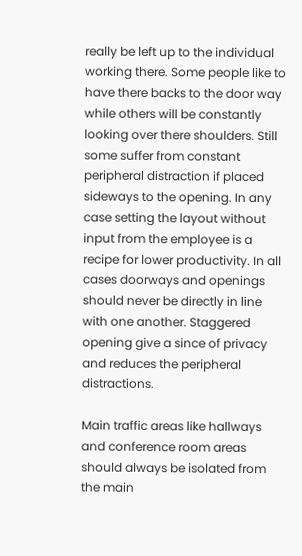really be left up to the individual working there. Some people like to have there backs to the door way while others will be constantly looking over there shoulders. Still some suffer from constant peripheral distraction if placed sideways to the opening. In any case setting the layout without input from the employee is a recipe for lower productivity. In all cases doorways and openings should never be directly in line with one another. Staggered opening give a since of privacy and reduces the peripheral distractions.

Main traffic areas like hallways and conference room areas should always be isolated from the main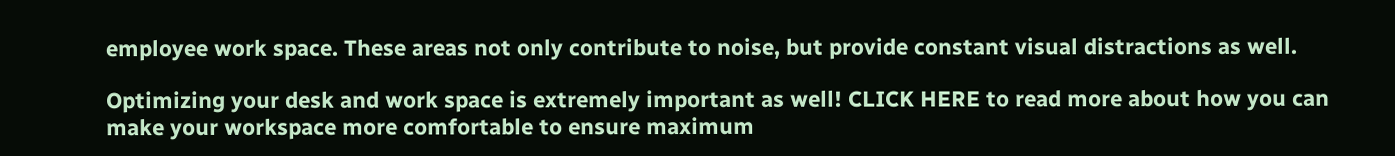employee work space. These areas not only contribute to noise, but provide constant visual distractions as well.

Optimizing your desk and work space is extremely important as well! CLICK HERE to read more about how you can make your workspace more comfortable to ensure maximum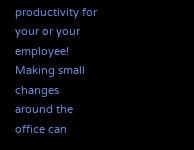productivity for your or your employee!
Making small changes around the office can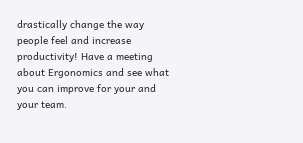drastically change the way people feel and increase productivity! Have a meeting about Ergonomics and see what you can improve for your and your team.